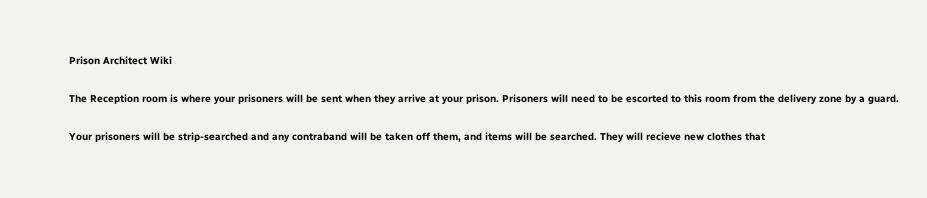Prison Architect Wiki

The Reception room is where your prisoners will be sent when they arrive at your prison. Prisoners will need to be escorted to this room from the delivery zone by a guard.

Your prisoners will be strip-searched and any contraband will be taken off them, and items will be searched. They will recieve new clothes that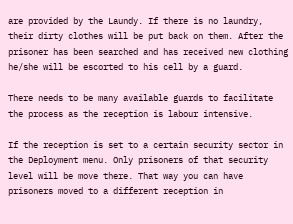are provided by the Laundy. If there is no laundry, their dirty clothes will be put back on them. After the prisoner has been searched and has received new clothing he/she will be escorted to his cell by a guard.

There needs to be many available guards to facilitate the process as the reception is labour intensive.

If the reception is set to a certain security sector in the Deployment menu. Only prisoners of that security level will be move there. That way you can have prisoners moved to a different reception in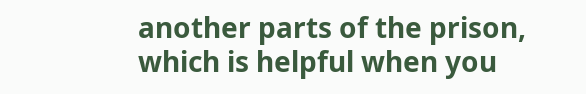another parts of the prison, which is helpful when you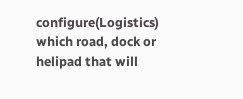configure(Logistics) which road, dock or helipad that will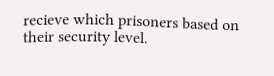recieve which prisoners based on their security level.